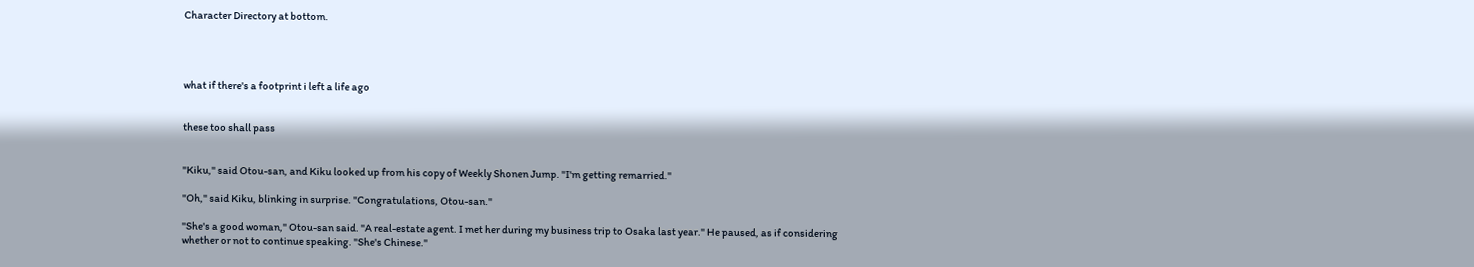Character Directory at bottom.




what if there's a footprint i left a life ago


these too shall pass


"Kiku," said Otou-san, and Kiku looked up from his copy of Weekly Shonen Jump. "I'm getting remarried."

"Oh," said Kiku, blinking in surprise. "Congratulations, Otou-san."

"She's a good woman," Otou-san said. "A real-estate agent. I met her during my business trip to Osaka last year." He paused, as if considering whether or not to continue speaking. "She's Chinese."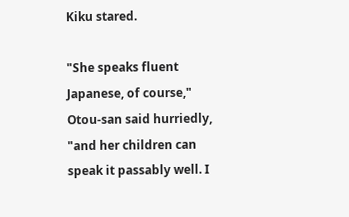Kiku stared.

"She speaks fluent Japanese, of course," Otou-san said hurriedly, "and her children can speak it passably well. I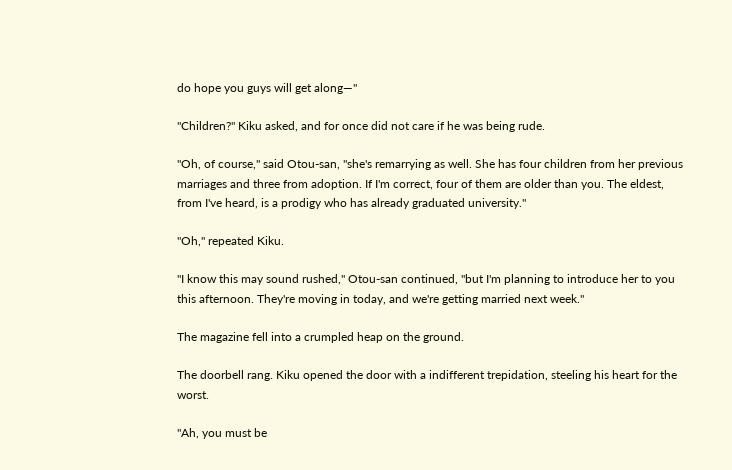do hope you guys will get along—"

"Children?" Kiku asked, and for once did not care if he was being rude.

"Oh, of course," said Otou-san, "she's remarrying as well. She has four children from her previous marriages and three from adoption. If I'm correct, four of them are older than you. The eldest, from I've heard, is a prodigy who has already graduated university."

"Oh," repeated Kiku.

"I know this may sound rushed," Otou-san continued, "but I'm planning to introduce her to you this afternoon. They're moving in today, and we're getting married next week."

The magazine fell into a crumpled heap on the ground.

The doorbell rang. Kiku opened the door with a indifferent trepidation, steeling his heart for the worst.

"Ah, you must be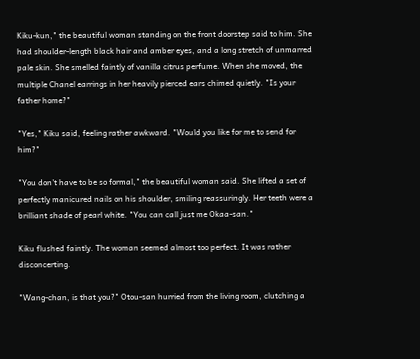Kiku-kun," the beautiful woman standing on the front doorstep said to him. She had shoulder-length black hair and amber eyes, and a long stretch of unmarred pale skin. She smelled faintly of vanilla citrus perfume. When she moved, the multiple Chanel earrings in her heavily pierced ears chimed quietly. "Is your father home?"

"Yes," Kiku said, feeling rather awkward. "Would you like for me to send for him?"

"You don't have to be so formal," the beautiful woman said. She lifted a set of perfectly manicured nails on his shoulder, smiling reassuringly. Her teeth were a brilliant shade of pearl white. "You can call just me Okaa-san."

Kiku flushed faintly. The woman seemed almost too perfect. It was rather disconcerting.

"Wang-chan, is that you?" Otou-san hurried from the living room, clutching a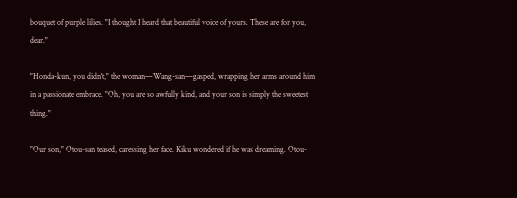bouquet of purple lilies. "I thought I heard that beautiful voice of yours. These are for you, dear."

"Honda-kun, you didn't," the woman—Wang-san—gasped, wrapping her arms around him in a passionate embrace. "Oh, you are so awfully kind, and your son is simply the sweetest thing."

"Our son," Otou-san teased, caressing her face. Kiku wondered if he was dreaming. Otou-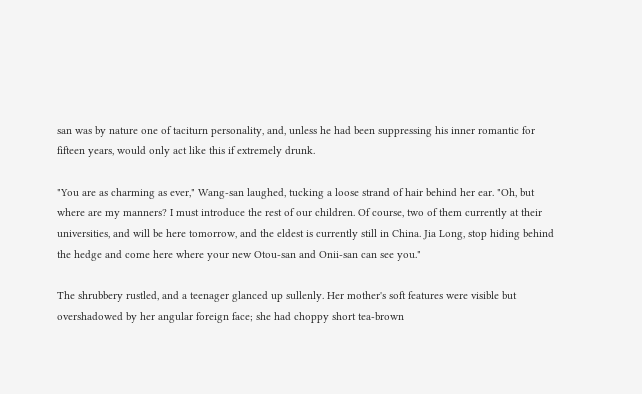san was by nature one of taciturn personality, and, unless he had been suppressing his inner romantic for fifteen years, would only act like this if extremely drunk.

"You are as charming as ever," Wang-san laughed, tucking a loose strand of hair behind her ear. "Oh, but where are my manners? I must introduce the rest of our children. Of course, two of them currently at their universities, and will be here tomorrow, and the eldest is currently still in China. Jia Long, stop hiding behind the hedge and come here where your new Otou-san and Onii-san can see you."

The shrubbery rustled, and a teenager glanced up sullenly. Her mother's soft features were visible but overshadowed by her angular foreign face; she had choppy short tea-brown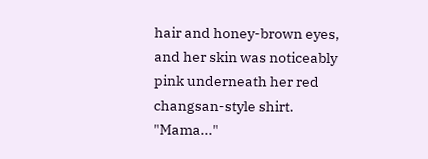hair and honey-brown eyes, and her skin was noticeably pink underneath her red changsan-style shirt. "Mama..."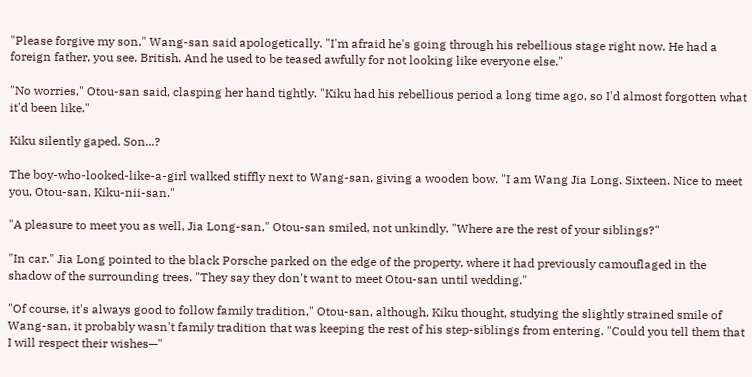"Please forgive my son," Wang-san said apologetically. "I'm afraid he's going through his rebellious stage right now. He had a foreign father, you see. British. And he used to be teased awfully for not looking like everyone else."

"No worries," Otou-san said, clasping her hand tightly. "Kiku had his rebellious period a long time ago, so I'd almost forgotten what it'd been like."

Kiku silently gaped. Son...?

The boy-who-looked-like-a-girl walked stiffly next to Wang-san, giving a wooden bow. "I am Wang Jia Long. Sixteen. Nice to meet you, Otou-san, Kiku-nii-san."

"A pleasure to meet you as well, Jia Long-san," Otou-san smiled, not unkindly. "Where are the rest of your siblings?"

"In car." Jia Long pointed to the black Porsche parked on the edge of the property, where it had previously camouflaged in the shadow of the surrounding trees. "They say they don't want to meet Otou-san until wedding."

"Of course, it's always good to follow family tradition," Otou-san, although, Kiku thought, studying the slightly strained smile of Wang-san, it probably wasn't family tradition that was keeping the rest of his step-siblings from entering. "Could you tell them that I will respect their wishes—"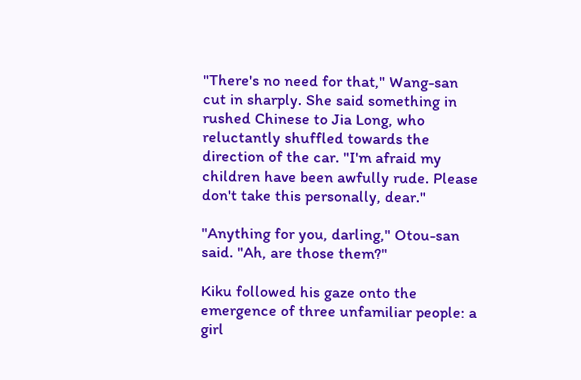"There's no need for that," Wang-san cut in sharply. She said something in rushed Chinese to Jia Long, who reluctantly shuffled towards the direction of the car. "I'm afraid my children have been awfully rude. Please don't take this personally, dear."

"Anything for you, darling," Otou-san said. "Ah, are those them?"

Kiku followed his gaze onto the emergence of three unfamiliar people: a girl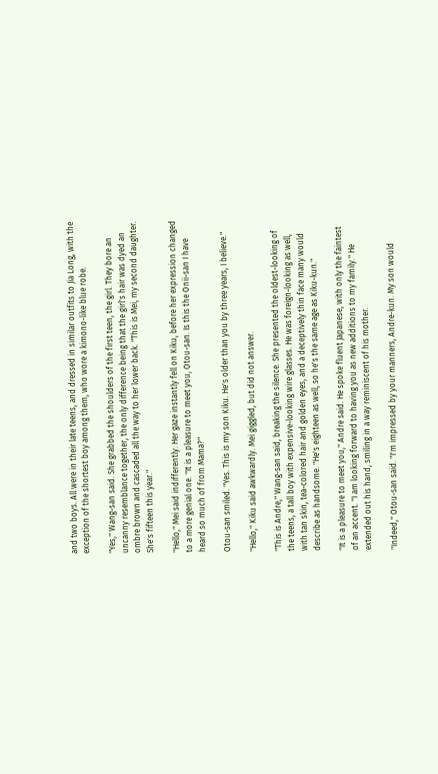and two boys. All were in their late teens, and dressed in similar outfits to Jia Long, with the exception of the shortest boy among them, who wore a kimono-like blue robe.

"Yes," Wang-san said. She grabbed the shoulders of the first teen, the girl. They bore an uncanny resemblance together, the only difference being that the girl's hair was dyed an ombre brown and cascaded all the way to her lower back. "This is Mei, my second daughter. She's fifteen this year."

"Hello," Mei said indifferently. Her gaze instantly fell on Kiku, before her expression changed to a more genial one. "It is a pleasure to meet you, Otou-san. Is this the Onii-san I have heard so much of from Mama?"

Otou-san smiled. "Yes. This is my son Kiku. He's older than you by three years, I believe."

"Hello," Kiku said awkwardly. Mei giggled, but did not answer.

"This is Andre," Wang-san said, breaking the silence. She presented the oldest-looking of the teens, a tall boy with expensive-looking wire glasses. He was foreign-looking as well, with tan skin, tea-colored hair and golden eyes, and a deceptively thin face many would describe as handsome. "He's eighteen as well, so he's the same age as Kiku-kun."

"It is a pleasure to meet you," Andre said. He spoke fluent Japanese, with only the faintest of an accent. "I am looking forward to having you as new additions to my family." He extended out his hand, smiling in a way reminiscent of his mother.

"Indeed," Otou-san said. "I'm impressed by your manners, Andre-kun. My son would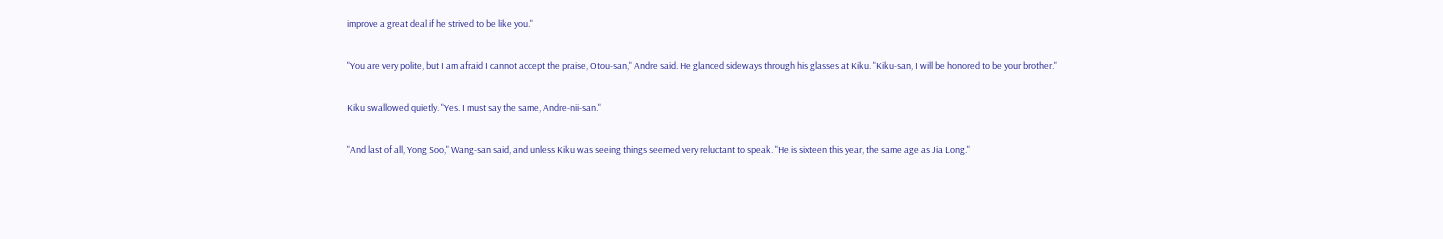improve a great deal if he strived to be like you."

"You are very polite, but I am afraid I cannot accept the praise, Otou-san," Andre said. He glanced sideways through his glasses at Kiku. "Kiku-san, I will be honored to be your brother."

Kiku swallowed quietly. "Yes. I must say the same, Andre-nii-san."

"And last of all, Yong Soo," Wang-san said, and unless Kiku was seeing things seemed very reluctant to speak. "He is sixteen this year, the same age as Jia Long."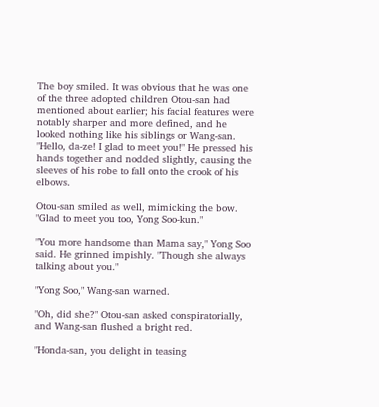The boy smiled. It was obvious that he was one of the three adopted children Otou-san had mentioned about earlier; his facial features were notably sharper and more defined, and he looked nothing like his siblings or Wang-san. "Hello, da-ze! I glad to meet you!" He pressed his hands together and nodded slightly, causing the sleeves of his robe to fall onto the crook of his elbows.

Otou-san smiled as well, mimicking the bow. "Glad to meet you too, Yong Soo-kun."

"You more handsome than Mama say," Yong Soo said. He grinned impishly. "Though she always talking about you."

"Yong Soo," Wang-san warned.

"Oh, did she?" Otou-san asked conspiratorially, and Wang-san flushed a bright red.

"Honda-san, you delight in teasing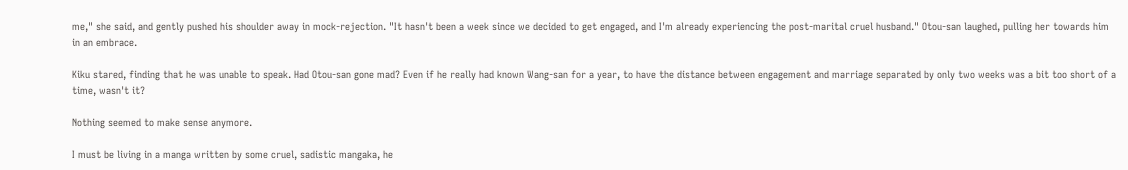me," she said, and gently pushed his shoulder away in mock-rejection. "It hasn't been a week since we decided to get engaged, and I'm already experiencing the post-marital cruel husband." Otou-san laughed, pulling her towards him in an embrace.

Kiku stared, finding that he was unable to speak. Had Otou-san gone mad? Even if he really had known Wang-san for a year, to have the distance between engagement and marriage separated by only two weeks was a bit too short of a time, wasn't it?

Nothing seemed to make sense anymore.

I must be living in a manga written by some cruel, sadistic mangaka, he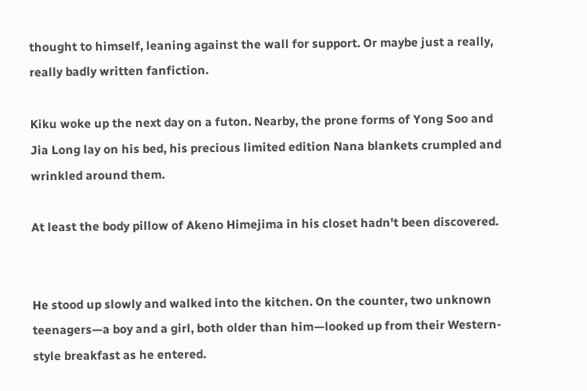thought to himself, leaning against the wall for support. Or maybe just a really, really badly written fanfiction.

Kiku woke up the next day on a futon. Nearby, the prone forms of Yong Soo and Jia Long lay on his bed, his precious limited edition Nana blankets crumpled and wrinkled around them.

At least the body pillow of Akeno Himejima in his closet hadn't been discovered.


He stood up slowly and walked into the kitchen. On the counter, two unknown teenagers—a boy and a girl, both older than him—looked up from their Western-style breakfast as he entered.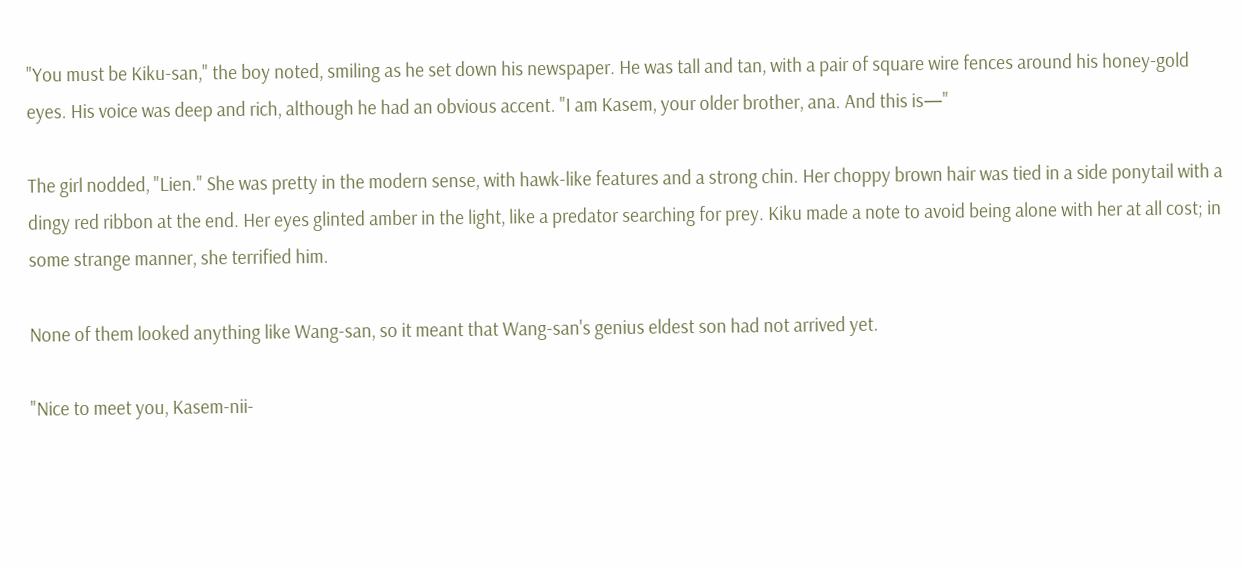"You must be Kiku-san," the boy noted, smiling as he set down his newspaper. He was tall and tan, with a pair of square wire fences around his honey-gold eyes. His voice was deep and rich, although he had an obvious accent. "I am Kasem, your older brother, ana. And this is—"

The girl nodded, "Lien." She was pretty in the modern sense, with hawk-like features and a strong chin. Her choppy brown hair was tied in a side ponytail with a dingy red ribbon at the end. Her eyes glinted amber in the light, like a predator searching for prey. Kiku made a note to avoid being alone with her at all cost; in some strange manner, she terrified him.

None of them looked anything like Wang-san, so it meant that Wang-san's genius eldest son had not arrived yet.

"Nice to meet you, Kasem-nii-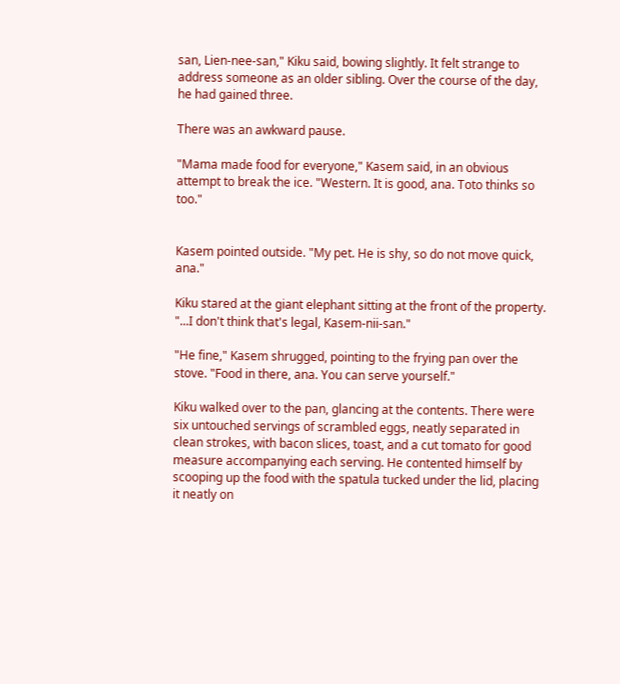san, Lien-nee-san," Kiku said, bowing slightly. It felt strange to address someone as an older sibling. Over the course of the day, he had gained three.

There was an awkward pause.

"Mama made food for everyone," Kasem said, in an obvious attempt to break the ice. "Western. It is good, ana. Toto thinks so too."


Kasem pointed outside. "My pet. He is shy, so do not move quick, ana."

Kiku stared at the giant elephant sitting at the front of the property. "...I don't think that's legal, Kasem-nii-san."

"He fine," Kasem shrugged, pointing to the frying pan over the stove. "Food in there, ana. You can serve yourself."

Kiku walked over to the pan, glancing at the contents. There were six untouched servings of scrambled eggs, neatly separated in clean strokes, with bacon slices, toast, and a cut tomato for good measure accompanying each serving. He contented himself by scooping up the food with the spatula tucked under the lid, placing it neatly on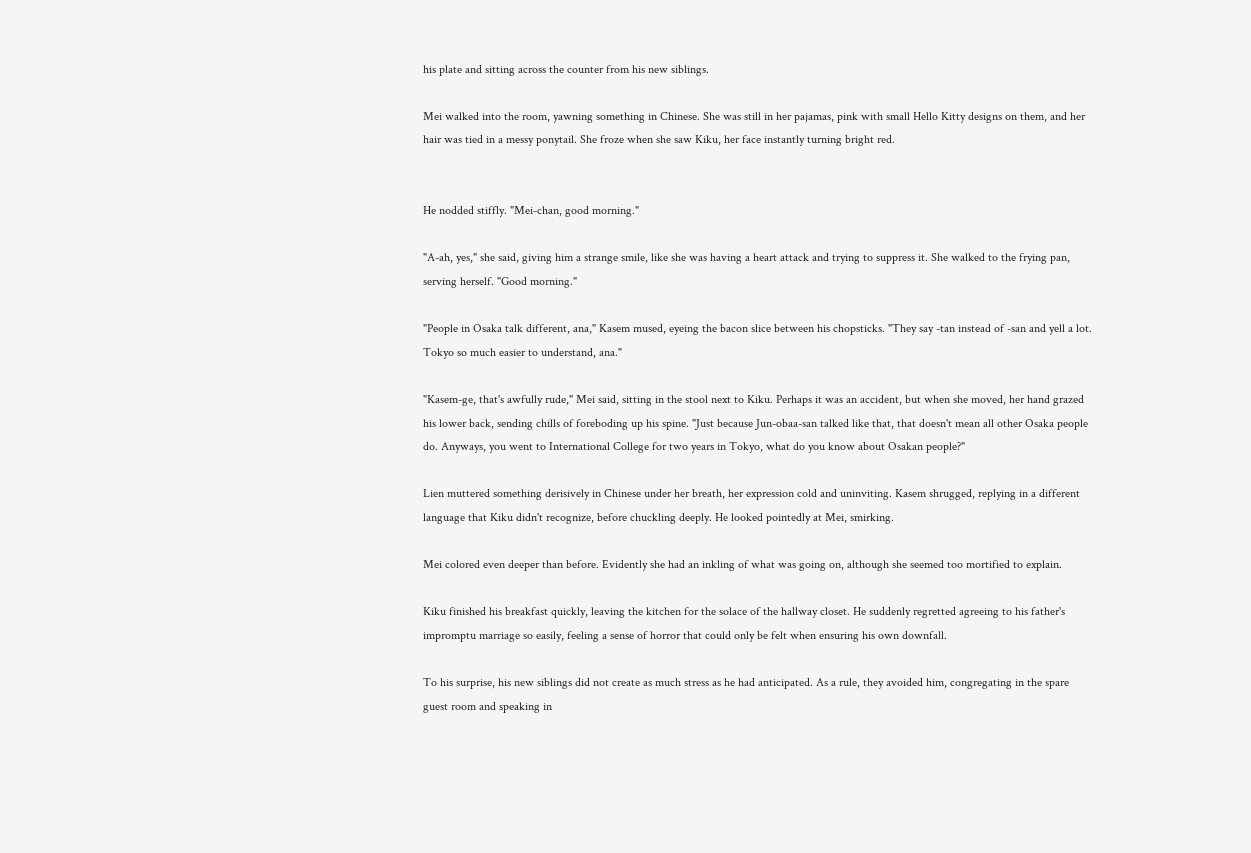his plate and sitting across the counter from his new siblings.

Mei walked into the room, yawning something in Chinese. She was still in her pajamas, pink with small Hello Kitty designs on them, and her hair was tied in a messy ponytail. She froze when she saw Kiku, her face instantly turning bright red.


He nodded stiffly. "Mei-chan, good morning."

"A-ah, yes," she said, giving him a strange smile, like she was having a heart attack and trying to suppress it. She walked to the frying pan, serving herself. "Good morning."

"People in Osaka talk different, ana," Kasem mused, eyeing the bacon slice between his chopsticks. "They say -tan instead of -san and yell a lot. Tokyo so much easier to understand, ana."

"Kasem-ge, that's awfully rude," Mei said, sitting in the stool next to Kiku. Perhaps it was an accident, but when she moved, her hand grazed his lower back, sending chills of foreboding up his spine. "Just because Jun-obaa-san talked like that, that doesn't mean all other Osaka people do. Anyways, you went to International College for two years in Tokyo, what do you know about Osakan people?"

Lien muttered something derisively in Chinese under her breath, her expression cold and uninviting. Kasem shrugged, replying in a different language that Kiku didn't recognize, before chuckling deeply. He looked pointedly at Mei, smirking.

Mei colored even deeper than before. Evidently she had an inkling of what was going on, although she seemed too mortified to explain.

Kiku finished his breakfast quickly, leaving the kitchen for the solace of the hallway closet. He suddenly regretted agreeing to his father's impromptu marriage so easily, feeling a sense of horror that could only be felt when ensuring his own downfall.

To his surprise, his new siblings did not create as much stress as he had anticipated. As a rule, they avoided him, congregating in the spare guest room and speaking in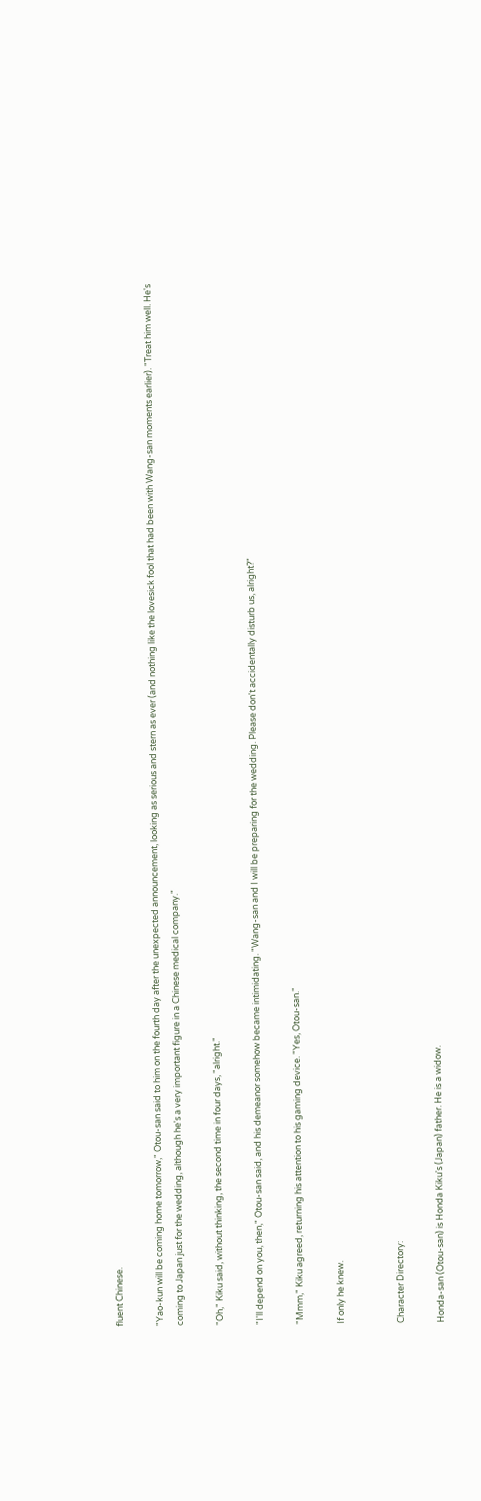fluent Chinese.

"Yao-kun will be coming home tomorrow," Otou-san said to him on the fourth day after the unexpected announcement, looking as serious and stern as ever (and nothing like the lovesick fool that had been with Wang-san moments earlier). "Treat him well. He's coming to Japan just for the wedding, although he's a very important figure in a Chinese medical company."

"Oh," Kiku said, without thinking, the second time in four days, "alright."

"I'll depend on you, then," Otou-san said, and his demeanor somehow became intimidating. "Wang-san and I will be preparing for the wedding. Please don't accidentally disturb us, alright?"

"Mmm," Kiku agreed, returning his attention to his gaming device. "Yes, Otou-san."

If only he knew.


Character Directory:

Honda-san (Otou-san) is Honda Kiku's (Japan) father. He is a widow.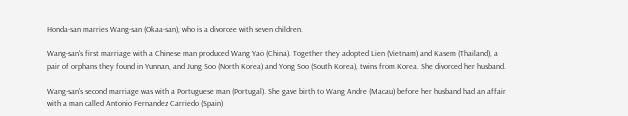Honda-san marries Wang-san (Okaa-san), who is a divorcee with seven children.

Wang-san's first marriage with a Chinese man produced Wang Yao (China). Together they adopted Lien (Vietnam) and Kasem (Thailand), a pair of orphans they found in Yunnan, and Jung Soo (North Korea) and Yong Soo (South Korea), twins from Korea. She divorced her husband.

Wang-san's second marriage was with a Portuguese man (Portugal). She gave birth to Wang Andre (Macau) before her husband had an affair with a man called Antonio Fernandez Carriedo (Spain)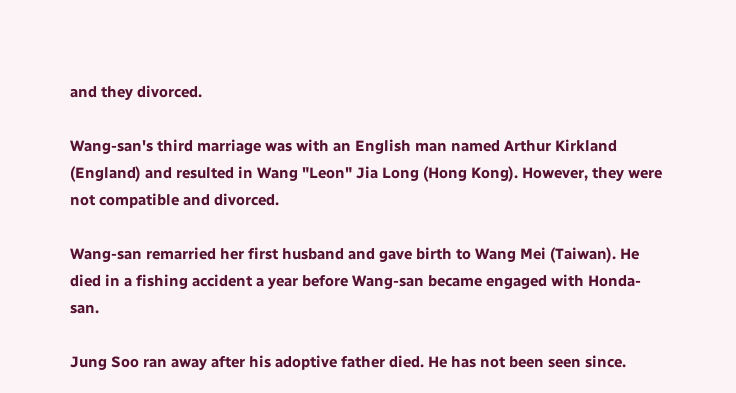and they divorced.

Wang-san's third marriage was with an English man named Arthur Kirkland (England) and resulted in Wang "Leon" Jia Long (Hong Kong). However, they were not compatible and divorced.

Wang-san remarried her first husband and gave birth to Wang Mei (Taiwan). He died in a fishing accident a year before Wang-san became engaged with Honda-san.

Jung Soo ran away after his adoptive father died. He has not been seen since.